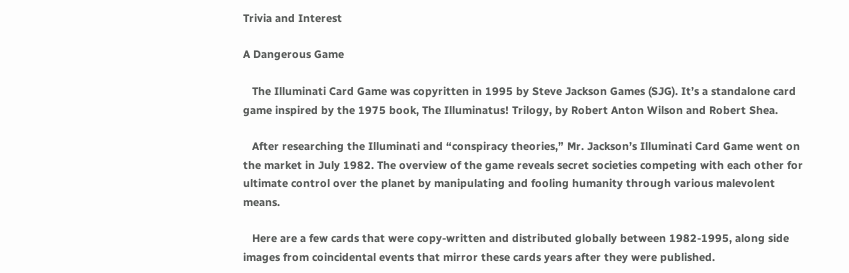Trivia and Interest

A Dangerous Game

   The Illuminati Card Game was copyritten in 1995 by Steve Jackson Games (SJG). It’s a standalone card game inspired by the 1975 book, The Illuminatus! Trilogy, by Robert Anton Wilson and Robert Shea.

   After researching the Illuminati and “conspiracy theories,” Mr. Jackson’s Illuminati Card Game went on the market in July 1982. The overview of the game reveals secret societies competing with each other for ultimate control over the planet by manipulating and fooling humanity through various malevolent means.

   Here are a few cards that were copy-written and distributed globally between 1982-1995, along side images from coincidental events that mirror these cards years after they were published.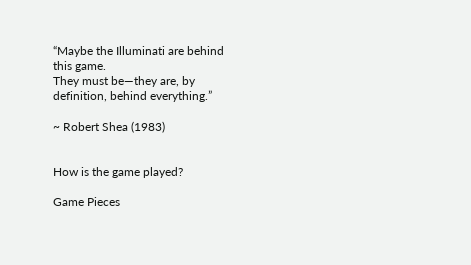“Maybe the Illuminati are behind this game.
They must be—they are, by definition, behind everything.”

~ Robert Shea (1983)


How is the game played?

Game Pieces